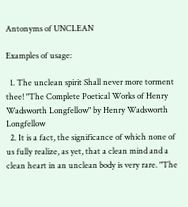Antonyms of UNCLEAN

Examples of usage:

  1. The unclean spirit Shall never more torment thee! "The Complete Poetical Works of Henry Wadsworth Longfellow" by Henry Wadsworth Longfellow
  2. It is a fact, the significance of which none of us fully realize, as yet, that a clean mind and a clean heart in an unclean body is very rare. "The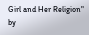Girl and Her Religion" by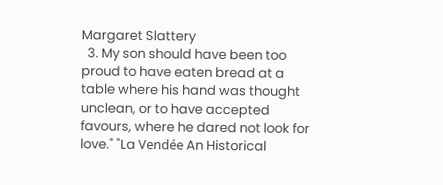Margaret Slattery
  3. My son should have been too proud to have eaten bread at a table where his hand was thought unclean, or to have accepted favours, where he dared not look for love." "La Vendée An Historical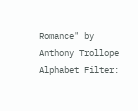Romance" by Anthony Trollope
Alphabet Filter: